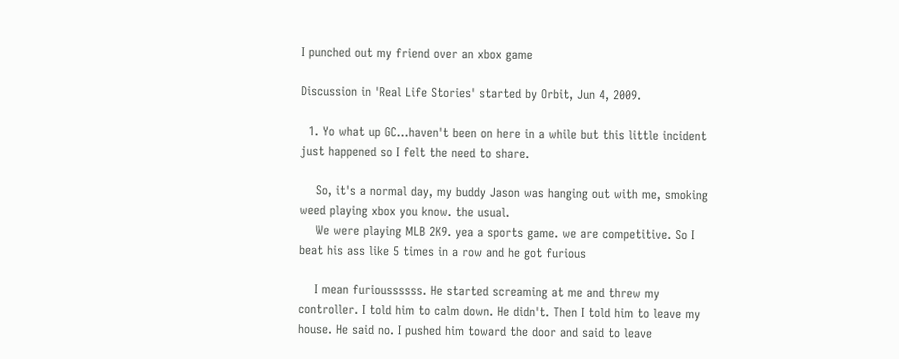I punched out my friend over an xbox game

Discussion in 'Real Life Stories' started by Orbit, Jun 4, 2009.

  1. Yo what up GC...haven't been on here in a while but this little incident just happened so I felt the need to share.

    So, it's a normal day, my buddy Jason was hanging out with me, smoking weed playing xbox you know. the usual.
    We were playing MLB 2K9. yea a sports game. we are competitive. So I beat his ass like 5 times in a row and he got furious

    I mean furioussssss. He started screaming at me and threw my controller. I told him to calm down. He didn't. Then I told him to leave my house. He said no. I pushed him toward the door and said to leave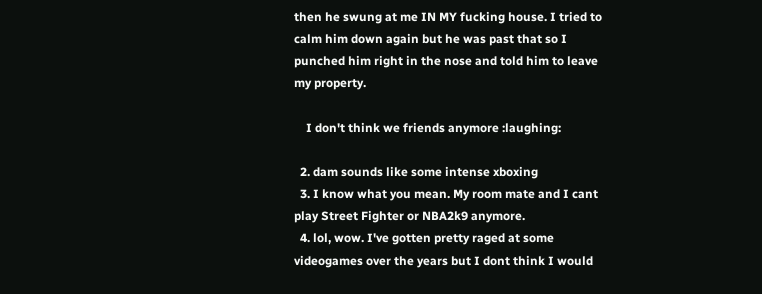then he swung at me IN MY fucking house. I tried to calm him down again but he was past that so I punched him right in the nose and told him to leave my property.

    I don't think we friends anymore :laughing:

  2. dam sounds like some intense xboxing
  3. I know what you mean. My room mate and I cant play Street Fighter or NBA2k9 anymore.
  4. lol, wow. I've gotten pretty raged at some videogames over the years but I dont think I would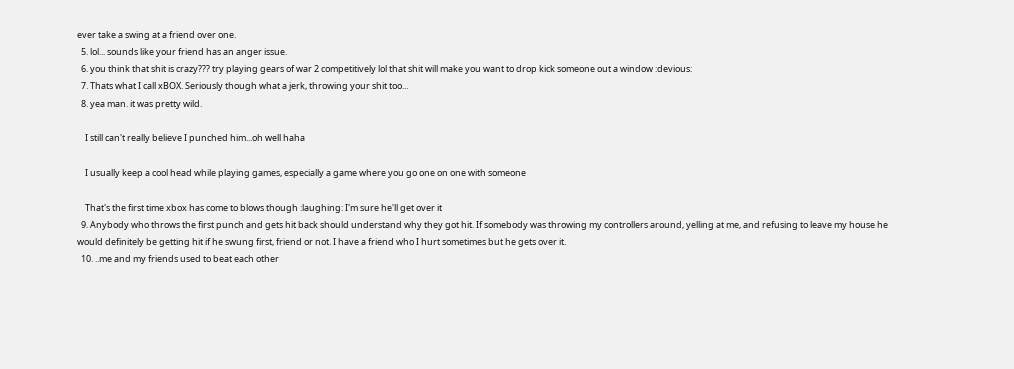ever take a swing at a friend over one.
  5. lol... sounds like your friend has an anger issue.
  6. you think that shit is crazy??? try playing gears of war 2 competitively lol that shit will make you want to drop kick someone out a window :devious:
  7. Thats what I call xBOX. Seriously though what a jerk, throwing your shit too...
  8. yea man. it was pretty wild.

    I still can't really believe I punched him...oh well haha

    I usually keep a cool head while playing games, especially a game where you go one on one with someone

    That's the first time xbox has come to blows though :laughing: I'm sure he'll get over it
  9. Anybody who throws the first punch and gets hit back should understand why they got hit. If somebody was throwing my controllers around, yelling at me, and refusing to leave my house he would definitely be getting hit if he swung first, friend or not. I have a friend who I hurt sometimes but he gets over it.
  10. ..me and my friends used to beat each other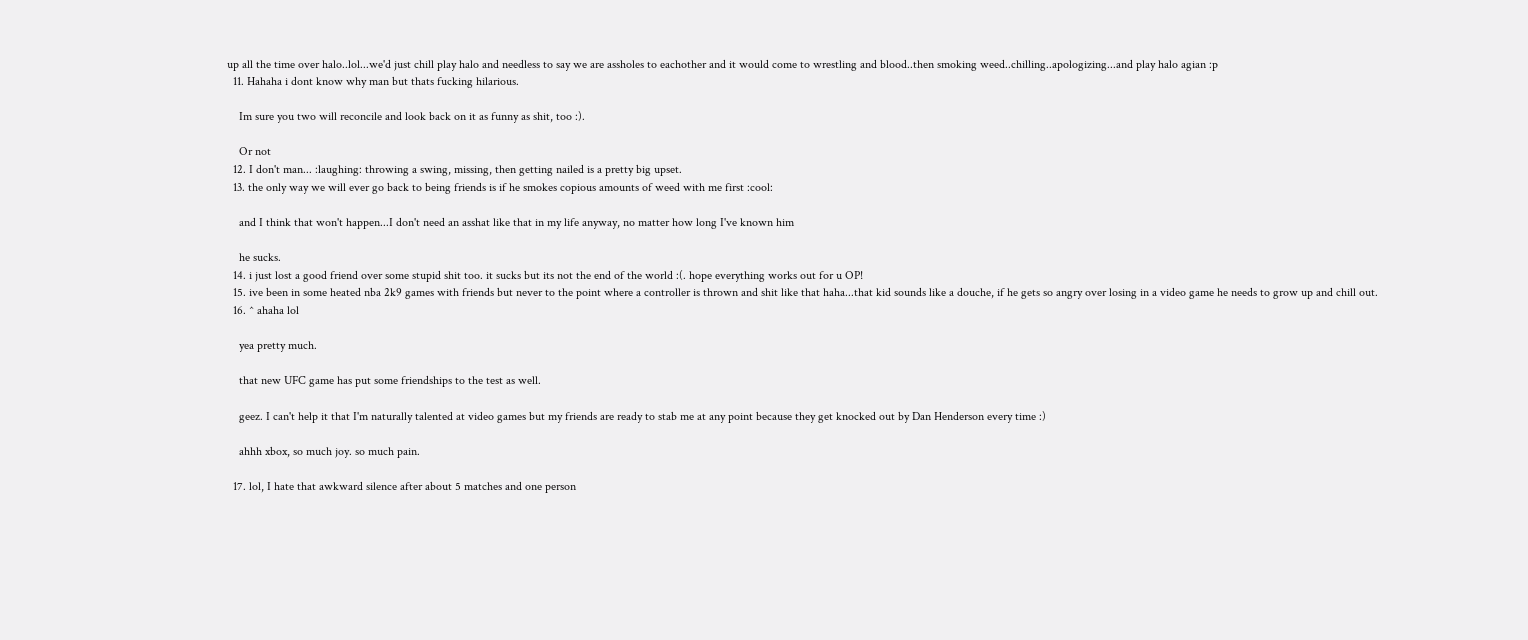up all the time over halo..lol...we'd just chill play halo and needless to say we are assholes to eachother and it would come to wrestling and blood..then smoking weed..chilling..apologizing...and play halo agian :p
  11. Hahaha i dont know why man but thats fucking hilarious.

    Im sure you two will reconcile and look back on it as funny as shit, too :).

    Or not
  12. I don't man... :laughing: throwing a swing, missing, then getting nailed is a pretty big upset.
  13. the only way we will ever go back to being friends is if he smokes copious amounts of weed with me first :cool:

    and I think that won't happen...I don't need an asshat like that in my life anyway, no matter how long I've known him

    he sucks.
  14. i just lost a good friend over some stupid shit too. it sucks but its not the end of the world :(. hope everything works out for u OP!
  15. ive been in some heated nba 2k9 games with friends but never to the point where a controller is thrown and shit like that haha...that kid sounds like a douche, if he gets so angry over losing in a video game he needs to grow up and chill out.
  16. ^ ahaha lol

    yea pretty much.

    that new UFC game has put some friendships to the test as well.

    geez. I can't help it that I'm naturally talented at video games but my friends are ready to stab me at any point because they get knocked out by Dan Henderson every time :)

    ahhh xbox, so much joy. so much pain.

  17. lol, I hate that awkward silence after about 5 matches and one person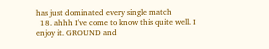has just dominated every single match
  18. ahhh I've come to know this quite well. I enjoy it. GROUND and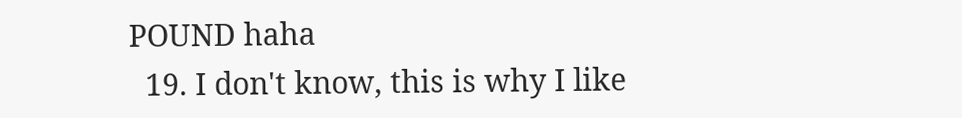POUND haha
  19. I don't know, this is why I like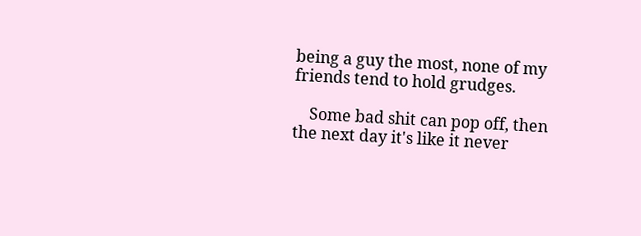being a guy the most, none of my friends tend to hold grudges.

    Some bad shit can pop off, then the next day it's like it never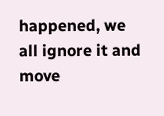happened, we all ignore it and move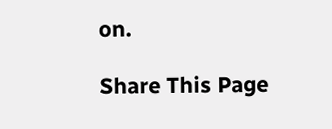on.

Share This Page